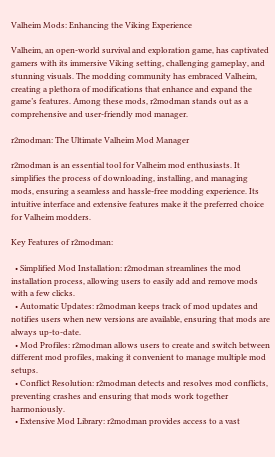Valheim Mods: Enhancing the Viking Experience

Valheim, an open-world survival and exploration game, has captivated gamers with its immersive Viking setting, challenging gameplay, and stunning visuals. The modding community has embraced Valheim, creating a plethora of modifications that enhance and expand the game’s features. Among these mods, r2modman stands out as a comprehensive and user-friendly mod manager.

r2modman: The Ultimate Valheim Mod Manager

r2modman is an essential tool for Valheim mod enthusiasts. It simplifies the process of downloading, installing, and managing mods, ensuring a seamless and hassle-free modding experience. Its intuitive interface and extensive features make it the preferred choice for Valheim modders.

Key Features of r2modman:

  • Simplified Mod Installation: r2modman streamlines the mod installation process, allowing users to easily add and remove mods with a few clicks.
  • Automatic Updates: r2modman keeps track of mod updates and notifies users when new versions are available, ensuring that mods are always up-to-date.
  • Mod Profiles: r2modman allows users to create and switch between different mod profiles, making it convenient to manage multiple mod setups.
  • Conflict Resolution: r2modman detects and resolves mod conflicts, preventing crashes and ensuring that mods work together harmoniously.
  • Extensive Mod Library: r2modman provides access to a vast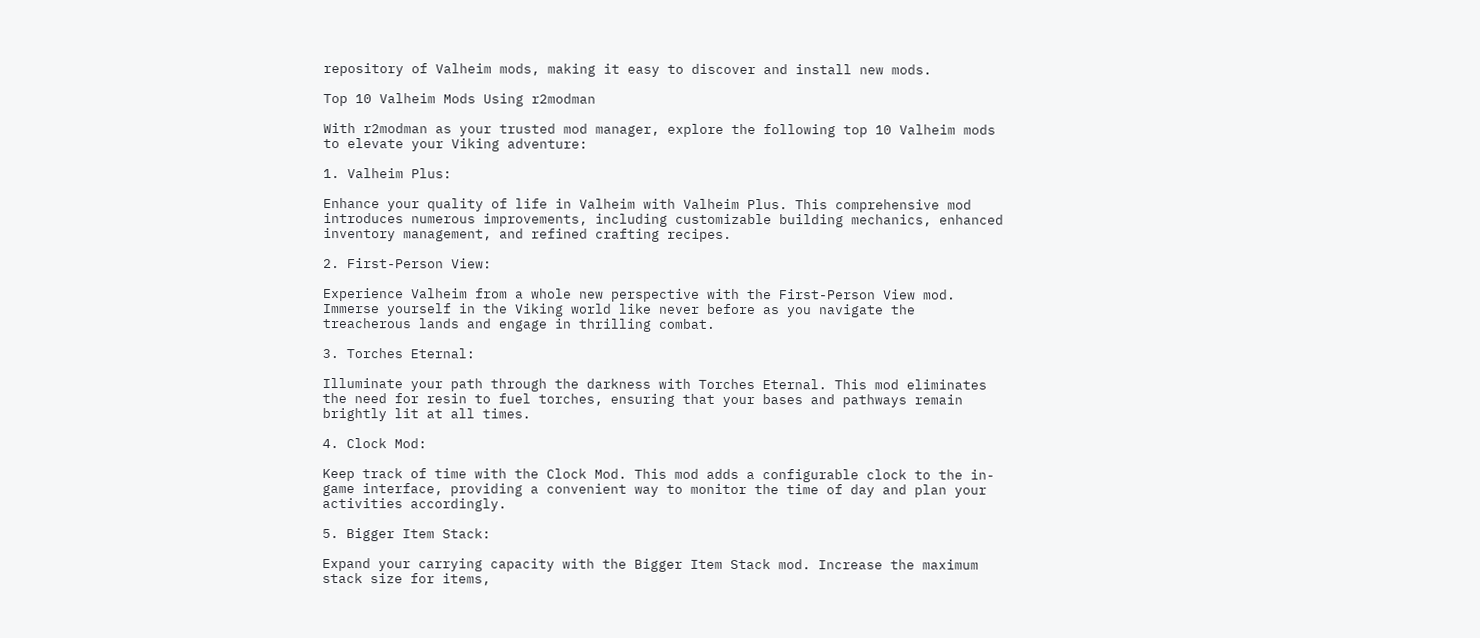repository of Valheim mods, making it easy to discover and install new mods.

Top 10 Valheim Mods Using r2modman

With r2modman as your trusted mod manager, explore the following top 10 Valheim mods to elevate your Viking adventure:

1. Valheim Plus:

Enhance your quality of life in Valheim with Valheim Plus. This comprehensive mod introduces numerous improvements, including customizable building mechanics, enhanced inventory management, and refined crafting recipes.

2. First-Person View:

Experience Valheim from a whole new perspective with the First-Person View mod. Immerse yourself in the Viking world like never before as you navigate the treacherous lands and engage in thrilling combat.

3. Torches Eternal:

Illuminate your path through the darkness with Torches Eternal. This mod eliminates the need for resin to fuel torches, ensuring that your bases and pathways remain brightly lit at all times.

4. Clock Mod:

Keep track of time with the Clock Mod. This mod adds a configurable clock to the in-game interface, providing a convenient way to monitor the time of day and plan your activities accordingly.

5. Bigger Item Stack:

Expand your carrying capacity with the Bigger Item Stack mod. Increase the maximum stack size for items,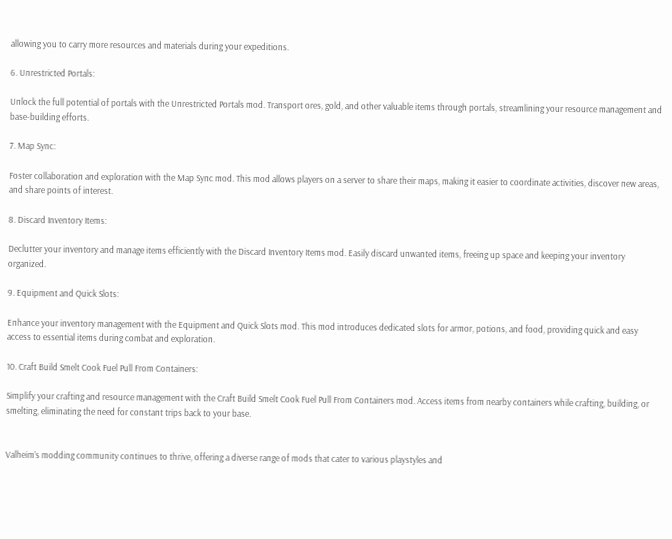allowing you to carry more resources and materials during your expeditions.

6. Unrestricted Portals:

Unlock the full potential of portals with the Unrestricted Portals mod. Transport ores, gold, and other valuable items through portals, streamlining your resource management and base-building efforts.

7. Map Sync:

Foster collaboration and exploration with the Map Sync mod. This mod allows players on a server to share their maps, making it easier to coordinate activities, discover new areas, and share points of interest.

8. Discard Inventory Items:

Declutter your inventory and manage items efficiently with the Discard Inventory Items mod. Easily discard unwanted items, freeing up space and keeping your inventory organized.

9. Equipment and Quick Slots:

Enhance your inventory management with the Equipment and Quick Slots mod. This mod introduces dedicated slots for armor, potions, and food, providing quick and easy access to essential items during combat and exploration.

10. Craft Build Smelt Cook Fuel Pull From Containers:

Simplify your crafting and resource management with the Craft Build Smelt Cook Fuel Pull From Containers mod. Access items from nearby containers while crafting, building, or smelting, eliminating the need for constant trips back to your base.


Valheim’s modding community continues to thrive, offering a diverse range of mods that cater to various playstyles and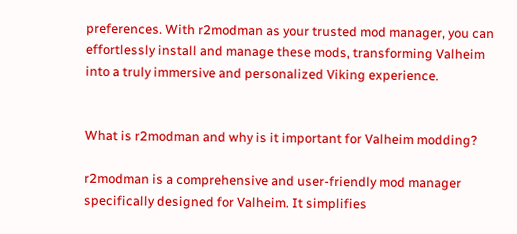preferences. With r2modman as your trusted mod manager, you can effortlessly install and manage these mods, transforming Valheim into a truly immersive and personalized Viking experience.


What is r2modman and why is it important for Valheim modding?

r2modman is a comprehensive and user-friendly mod manager specifically designed for Valheim. It simplifies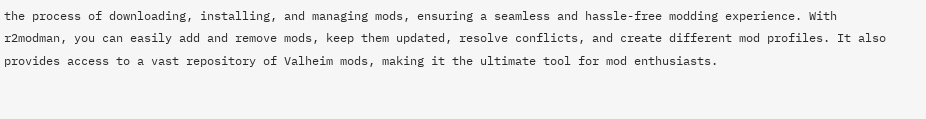the process of downloading, installing, and managing mods, ensuring a seamless and hassle-free modding experience. With r2modman, you can easily add and remove mods, keep them updated, resolve conflicts, and create different mod profiles. It also provides access to a vast repository of Valheim mods, making it the ultimate tool for mod enthusiasts.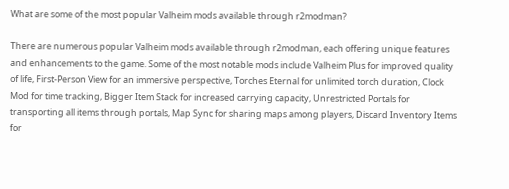What are some of the most popular Valheim mods available through r2modman?

There are numerous popular Valheim mods available through r2modman, each offering unique features and enhancements to the game. Some of the most notable mods include Valheim Plus for improved quality of life, First-Person View for an immersive perspective, Torches Eternal for unlimited torch duration, Clock Mod for time tracking, Bigger Item Stack for increased carrying capacity, Unrestricted Portals for transporting all items through portals, Map Sync for sharing maps among players, Discard Inventory Items for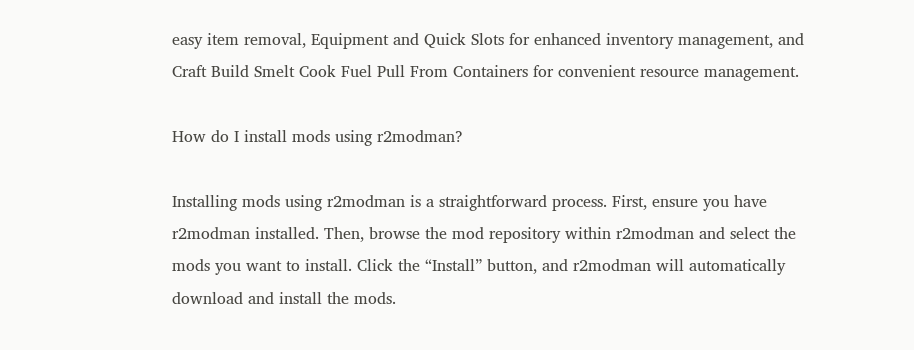easy item removal, Equipment and Quick Slots for enhanced inventory management, and Craft Build Smelt Cook Fuel Pull From Containers for convenient resource management.

How do I install mods using r2modman?

Installing mods using r2modman is a straightforward process. First, ensure you have r2modman installed. Then, browse the mod repository within r2modman and select the mods you want to install. Click the “Install” button, and r2modman will automatically download and install the mods.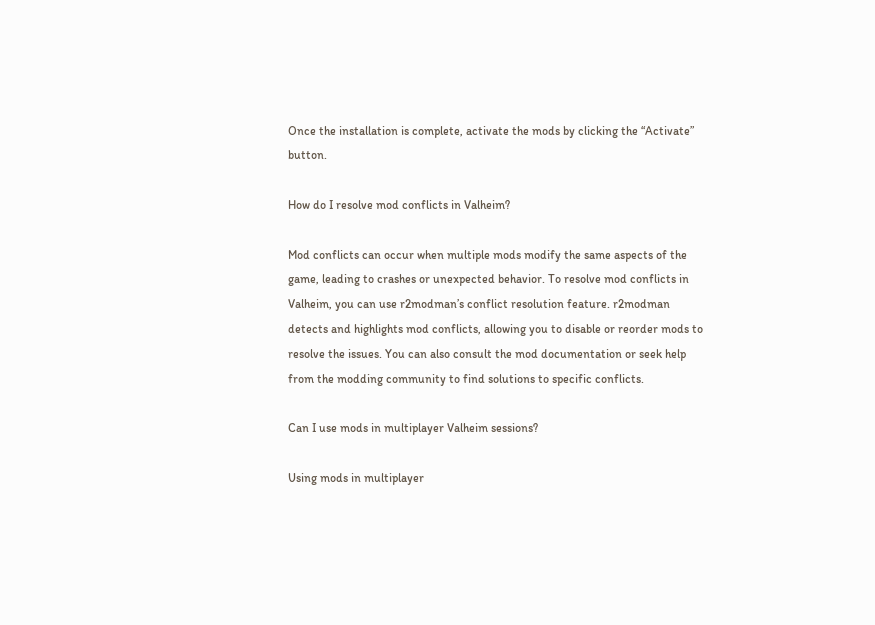Once the installation is complete, activate the mods by clicking the “Activate” button.

How do I resolve mod conflicts in Valheim?

Mod conflicts can occur when multiple mods modify the same aspects of the game, leading to crashes or unexpected behavior. To resolve mod conflicts in Valheim, you can use r2modman’s conflict resolution feature. r2modman detects and highlights mod conflicts, allowing you to disable or reorder mods to resolve the issues. You can also consult the mod documentation or seek help from the modding community to find solutions to specific conflicts.

Can I use mods in multiplayer Valheim sessions?

Using mods in multiplayer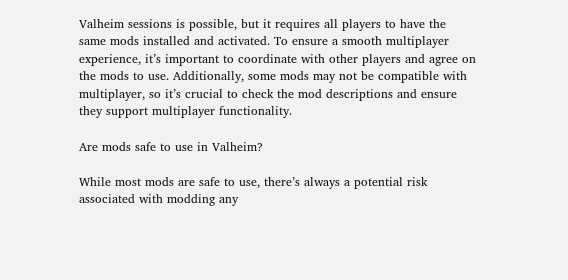Valheim sessions is possible, but it requires all players to have the same mods installed and activated. To ensure a smooth multiplayer experience, it’s important to coordinate with other players and agree on the mods to use. Additionally, some mods may not be compatible with multiplayer, so it’s crucial to check the mod descriptions and ensure they support multiplayer functionality.

Are mods safe to use in Valheim?

While most mods are safe to use, there’s always a potential risk associated with modding any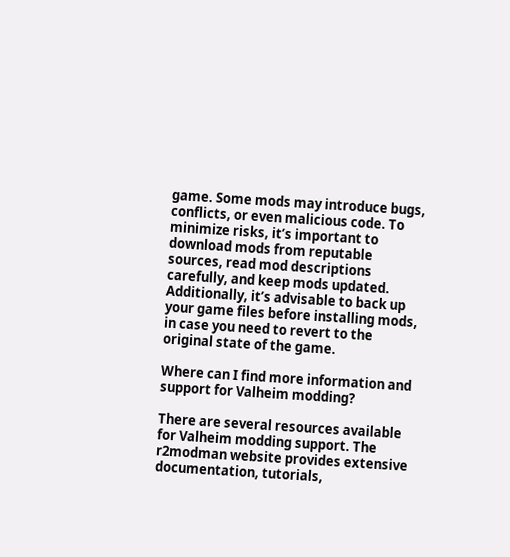game. Some mods may introduce bugs, conflicts, or even malicious code. To minimize risks, it’s important to download mods from reputable sources, read mod descriptions carefully, and keep mods updated. Additionally, it’s advisable to back up your game files before installing mods, in case you need to revert to the original state of the game.

Where can I find more information and support for Valheim modding?

There are several resources available for Valheim modding support. The r2modman website provides extensive documentation, tutorials,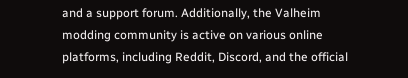and a support forum. Additionally, the Valheim modding community is active on various online platforms, including Reddit, Discord, and the official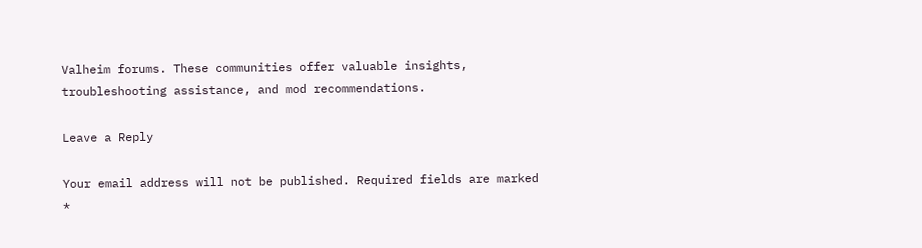Valheim forums. These communities offer valuable insights, troubleshooting assistance, and mod recommendations.

Leave a Reply

Your email address will not be published. Required fields are marked *